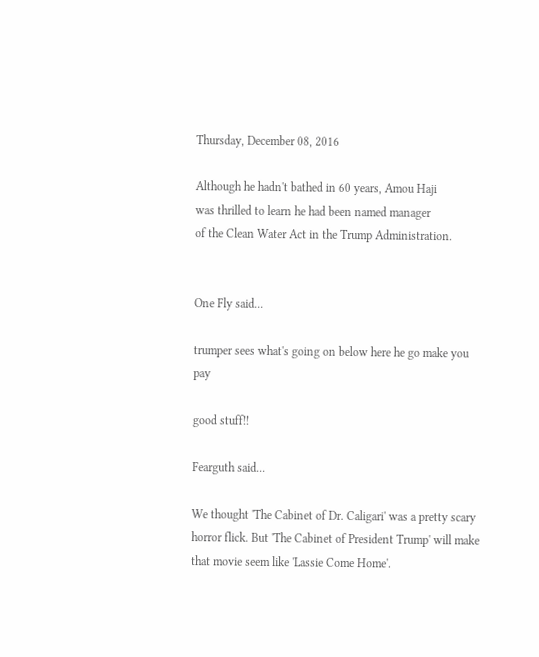Thursday, December 08, 2016

Although he hadn't bathed in 60 years, Amou Haji
was thrilled to learn he had been named manager
of the Clean Water Act in the Trump Administration.


One Fly said...

trumper sees what's going on below here he go make you pay

good stuff!!

Fearguth said...

We thought 'The Cabinet of Dr. Caligari' was a pretty scary horror flick. But 'The Cabinet of President Trump' will make that movie seem like 'Lassie Come Home'.